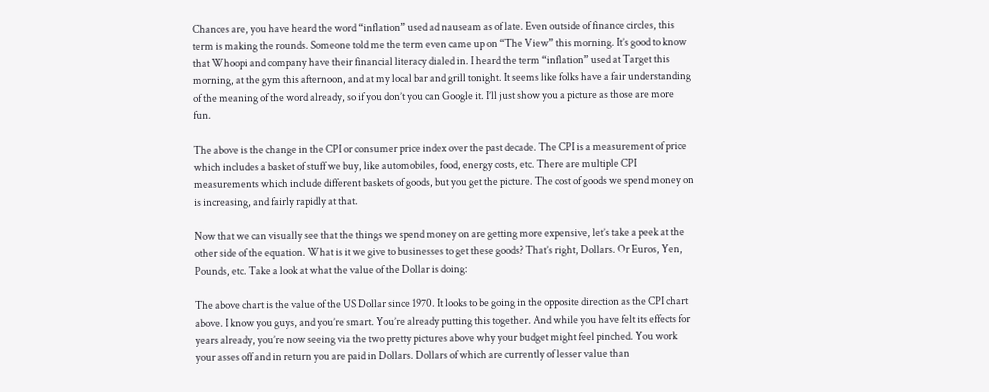Chances are, you have heard the word “inflation” used ad nauseam as of late. Even outside of finance circles, this term is making the rounds. Someone told me the term even came up on “The View” this morning. It’s good to know that Whoopi and company have their financial literacy dialed in. I heard the term “inflation” used at Target this morning, at the gym this afternoon, and at my local bar and grill tonight. It seems like folks have a fair understanding of the meaning of the word already, so if you don’t you can Google it. I’ll just show you a picture as those are more fun.

The above is the change in the CPI or consumer price index over the past decade. The CPI is a measurement of price which includes a basket of stuff we buy, like automobiles, food, energy costs, etc. There are multiple CPI measurements which include different baskets of goods, but you get the picture. The cost of goods we spend money on is increasing, and fairly rapidly at that.

Now that we can visually see that the things we spend money on are getting more expensive, let’s take a peek at the other side of the equation. What is it we give to businesses to get these goods? That’s right, Dollars. Or Euros, Yen, Pounds, etc. Take a look at what the value of the Dollar is doing:

The above chart is the value of the US Dollar since 1970. It looks to be going in the opposite direction as the CPI chart above. I know you guys, and you’re smart. You’re already putting this together. And while you have felt its effects for years already, you’re now seeing via the two pretty pictures above why your budget might feel pinched. You work your asses off and in return you are paid in Dollars. Dollars of which are currently of lesser value than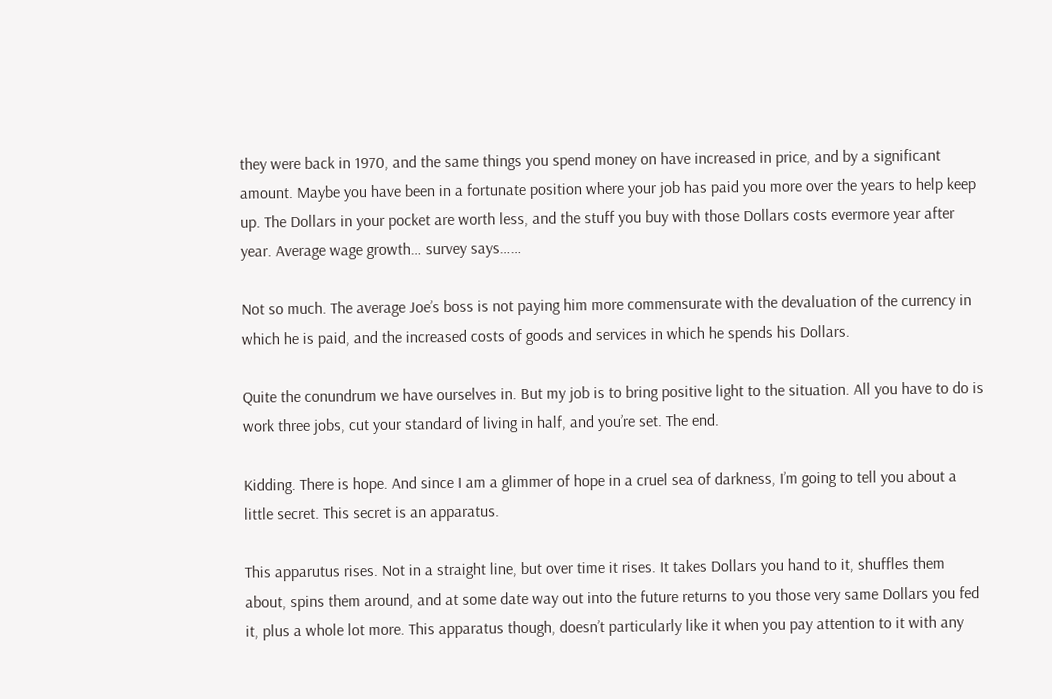they were back in 1970, and the same things you spend money on have increased in price, and by a significant amount. Maybe you have been in a fortunate position where your job has paid you more over the years to help keep up. The Dollars in your pocket are worth less, and the stuff you buy with those Dollars costs evermore year after year. Average wage growth… survey says……

Not so much. The average Joe’s boss is not paying him more commensurate with the devaluation of the currency in which he is paid, and the increased costs of goods and services in which he spends his Dollars.

Quite the conundrum we have ourselves in. But my job is to bring positive light to the situation. All you have to do is work three jobs, cut your standard of living in half, and you’re set. The end.

Kidding. There is hope. And since I am a glimmer of hope in a cruel sea of darkness, I’m going to tell you about a little secret. This secret is an apparatus.

This apparutus rises. Not in a straight line, but over time it rises. It takes Dollars you hand to it, shuffles them about, spins them around, and at some date way out into the future returns to you those very same Dollars you fed it, plus a whole lot more. This apparatus though, doesn’t particularly like it when you pay attention to it with any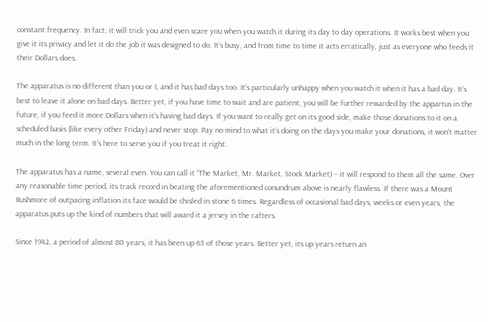constant frequency. In fact, it will trick you and even scare you when you watch it during its day to day operations. It works best when you give it its privacy and let it do the job it was designed to do. It’s busy, and from time to time it acts erratically, just as everyone who feeds it their Dollars does.

The apparatus is no different than you or I, and it has bad days too. It’s particularly unhappy when you watch it when it has a bad day. It’s best to leave it alone on bad days. Better yet, if you have time to wait and are patient, you will be further rewarded by the appartus in the future, if you feed it more Dollars when it’s having bad days. If you want to really get on its good side, make those donations to it on a scheduled basis (like every other Friday) and never stop. Pay no mind to what it’s doing on the days you make your donations, it won’t matter much in the long term. It’s here to serve you if you treat it right.

The apparatus has a name, several even. You can call it “The Market, Mr. Market, Stock Market) – it will respond to them all the same. Over any reasonable time period, its track record in beating the aforementioned conundrum above is nearly flawless. If there was a Mount Rushmore of outpacing inflation its face would be chisled in stone 6 times. Regardless of occasional bad days, weeks or even years, the apparatus puts up the kind of numbers that will award it a jersey in the rafters.

Since 1942, a period of almost 80 years, it has been up 63 of those years. Better yet, its up years return an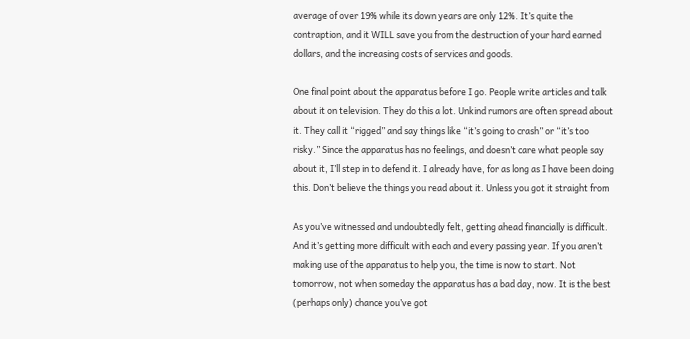average of over 19% while its down years are only 12%. It’s quite the contraption, and it WILL save you from the destruction of your hard earned dollars, and the increasing costs of services and goods.

One final point about the apparatus before I go. People write articles and talk about it on television. They do this a lot. Unkind rumors are often spread about it. They call it “rigged” and say things like “it’s going to crash” or “it’s too risky.” Since the apparatus has no feelings, and doesn’t care what people say about it, I’ll step in to defend it. I already have, for as long as I have been doing this. Don’t believe the things you read about it. Unless you got it straight from

As you’ve witnessed and undoubtedly felt, getting ahead financially is difficult. And it’s getting more difficult with each and every passing year. If you aren’t making use of the apparatus to help you, the time is now to start. Not tomorrow, not when someday the apparatus has a bad day, now. It is the best (perhaps only) chance you’ve got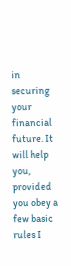in securing your financial future. It will help you, provided you obey a few basic rules I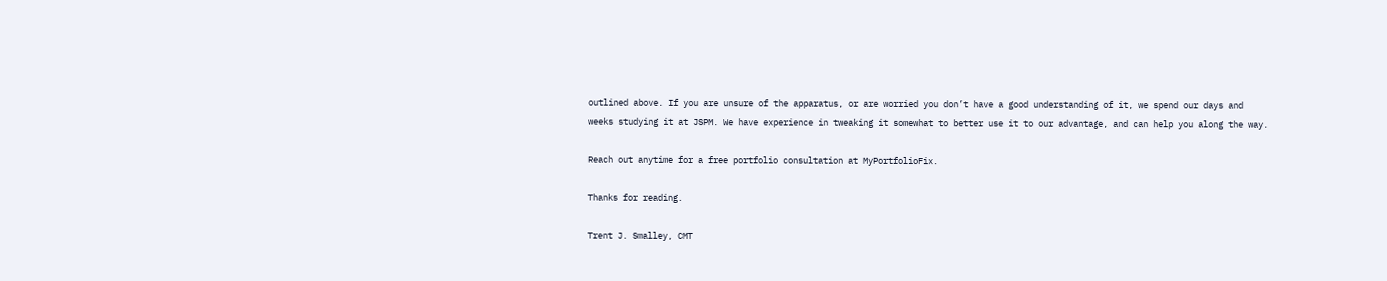outlined above. If you are unsure of the apparatus, or are worried you don’t have a good understanding of it, we spend our days and weeks studying it at JSPM. We have experience in tweaking it somewhat to better use it to our advantage, and can help you along the way.

Reach out anytime for a free portfolio consultation at MyPortfolioFix.

Thanks for reading.

Trent J. Smalley, CMT